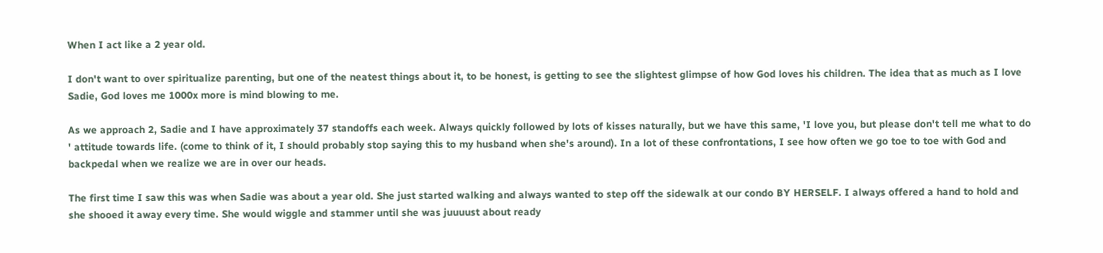When I act like a 2 year old.

I don't want to over spiritualize parenting, but one of the neatest things about it, to be honest, is getting to see the slightest glimpse of how God loves his children. The idea that as much as I love Sadie, God loves me 1000x more is mind blowing to me.

As we approach 2, Sadie and I have approximately 37 standoffs each week. Always quickly followed by lots of kisses naturally, but we have this same, 'I love you, but please don't tell me what to do ' attitude towards life. (come to think of it, I should probably stop saying this to my husband when she's around). In a lot of these confrontations, I see how often we go toe to toe with God and backpedal when we realize we are in over our heads.

The first time I saw this was when Sadie was about a year old. She just started walking and always wanted to step off the sidewalk at our condo BY HERSELF. I always offered a hand to hold and she shooed it away every time. She would wiggle and stammer until she was juuuust about ready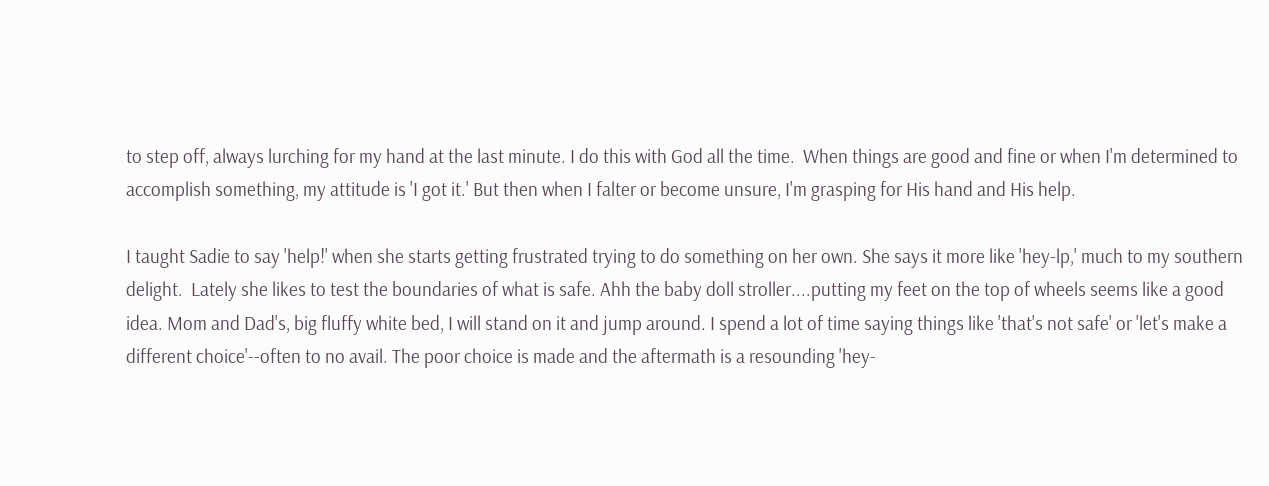to step off, always lurching for my hand at the last minute. I do this with God all the time.  When things are good and fine or when I'm determined to accomplish something, my attitude is 'I got it.' But then when I falter or become unsure, I'm grasping for His hand and His help.

I taught Sadie to say 'help!' when she starts getting frustrated trying to do something on her own. She says it more like 'hey-lp,' much to my southern delight.  Lately she likes to test the boundaries of what is safe. Ahh the baby doll stroller....putting my feet on the top of wheels seems like a good idea. Mom and Dad's, big fluffy white bed, I will stand on it and jump around. I spend a lot of time saying things like 'that's not safe' or 'let's make a different choice'--often to no avail. The poor choice is made and the aftermath is a resounding 'hey-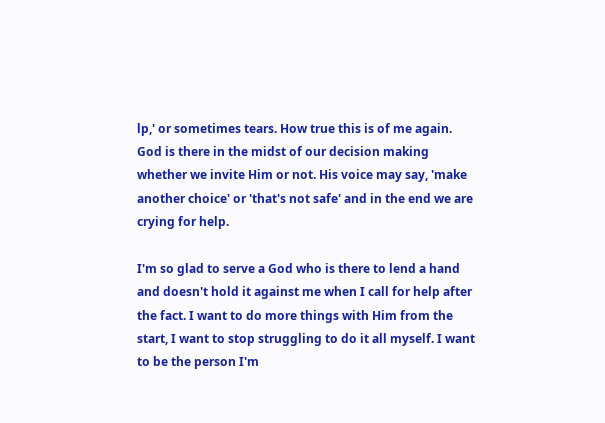lp,' or sometimes tears. How true this is of me again. God is there in the midst of our decision making whether we invite Him or not. His voice may say, 'make another choice' or 'that's not safe' and in the end we are crying for help.

I'm so glad to serve a God who is there to lend a hand and doesn't hold it against me when I call for help after the fact. I want to do more things with Him from the start, I want to stop struggling to do it all myself. I want to be the person I'm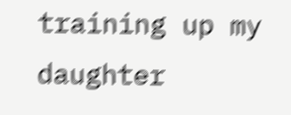training up my daughter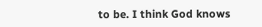to be. I think God knows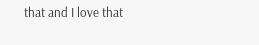that and I love that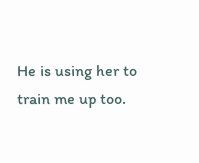He is using her to train me up too.